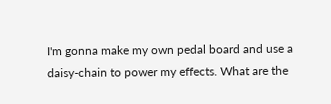I'm gonna make my own pedal board and use a daisy-chain to power my effects. What are the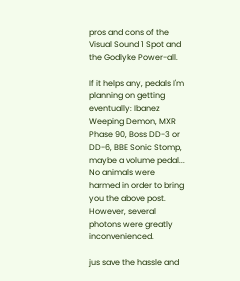pros and cons of the Visual Sound 1 Spot and the Godlyke Power-all.

If it helps any, pedals I'm planning on getting eventually: Ibanez Weeping Demon, MXR Phase 90, Boss DD-3 or DD-6, BBE Sonic Stomp, maybe a volume pedal...
No animals were harmed in order to bring you the above post. However, several photons were greatly inconvenienced.

jus save the hassle and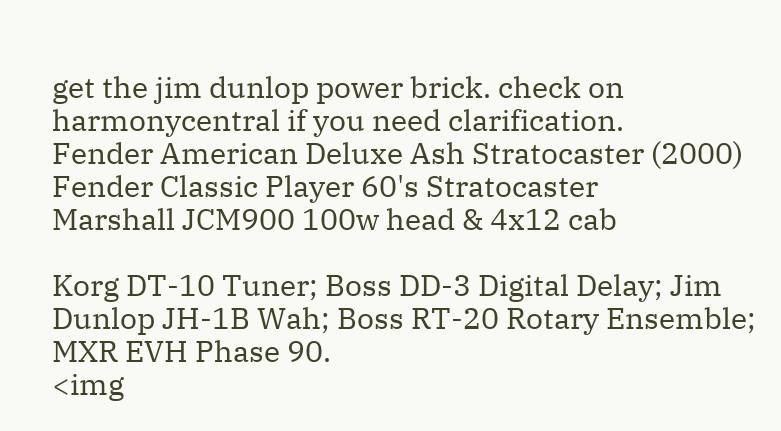get the jim dunlop power brick. check on harmonycentral if you need clarification.
Fender American Deluxe Ash Stratocaster (2000)
Fender Classic Player 60's Stratocaster
Marshall JCM900 100w head & 4x12 cab

Korg DT-10 Tuner; Boss DD-3 Digital Delay; Jim Dunlop JH-1B Wah; Boss RT-20 Rotary Ensemble; MXR EVH Phase 90.
<img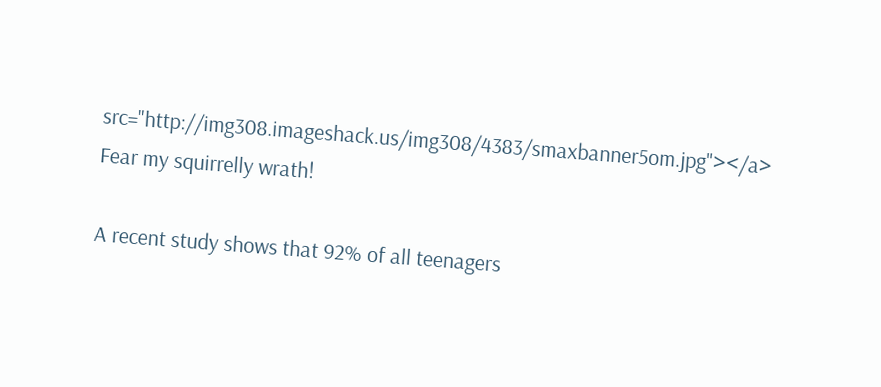src="http://img308.imageshack.us/img308/4383/smaxbanner5om.jpg"></a>
Fear my squirrelly wrath!

A recent study shows that 92% of all teenagers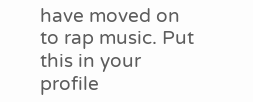have moved on to rap music. Put this in your profile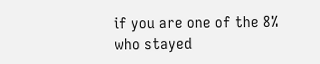if you are one of the 8% who stayed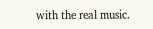with the real music.